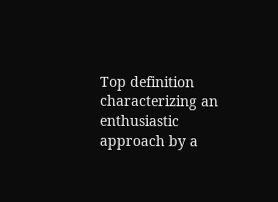Top definition
characterizing an enthusiastic approach by a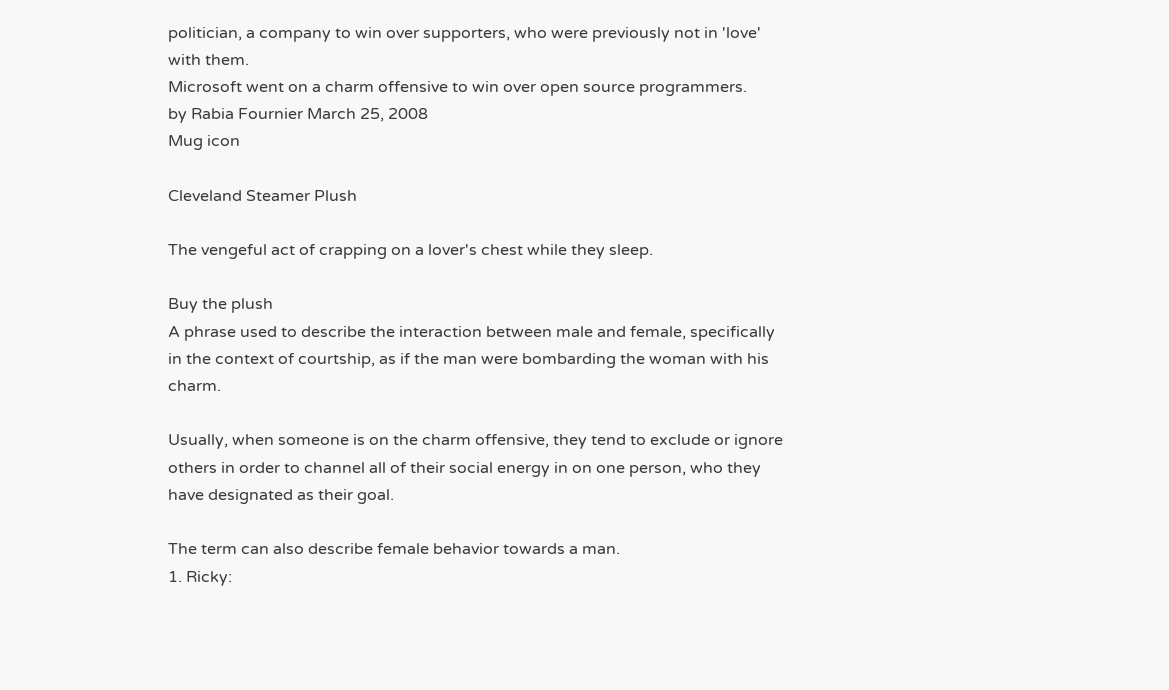politician, a company to win over supporters, who were previously not in 'love' with them.
Microsoft went on a charm offensive to win over open source programmers.
by Rabia Fournier March 25, 2008
Mug icon

Cleveland Steamer Plush

The vengeful act of crapping on a lover's chest while they sleep.

Buy the plush
A phrase used to describe the interaction between male and female, specifically in the context of courtship, as if the man were bombarding the woman with his charm.

Usually, when someone is on the charm offensive, they tend to exclude or ignore others in order to channel all of their social energy in on one person, who they have designated as their goal.

The term can also describe female behavior towards a man.
1. Ricky: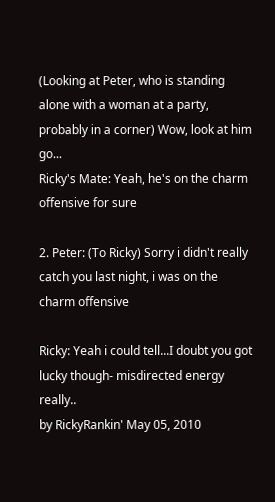(Looking at Peter, who is standing alone with a woman at a party, probably in a corner) Wow, look at him go...
Ricky's Mate: Yeah, he's on the charm offensive for sure

2. Peter: (To Ricky) Sorry i didn't really catch you last night, i was on the charm offensive

Ricky: Yeah i could tell...I doubt you got lucky though- misdirected energy really..
by RickyRankin' May 05, 2010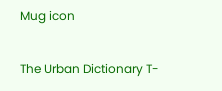Mug icon

The Urban Dictionary T-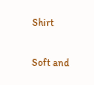Shirt

Soft and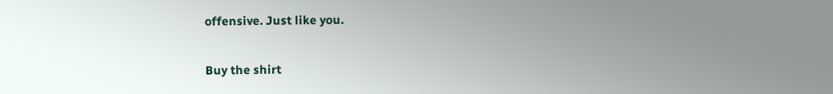offensive. Just like you.

Buy the shirt